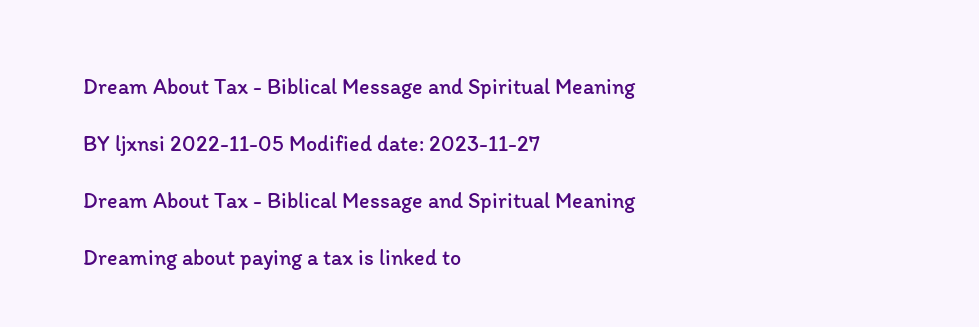Dream About Tax - Biblical Message and Spiritual Meaning

BY ljxnsi 2022-11-05 Modified date: 2023-11-27

Dream About Tax - Biblical Message and Spiritual Meaning

Dreaming about paying a tax is linked to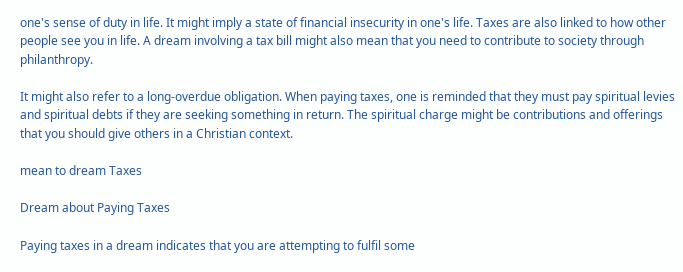one's sense of duty in life. It might imply a state of financial insecurity in one's life. Taxes are also linked to how other people see you in life. A dream involving a tax bill might also mean that you need to contribute to society through philanthropy.

It might also refer to a long-overdue obligation. When paying taxes, one is reminded that they must pay spiritual levies and spiritual debts if they are seeking something in return. The spiritual charge might be contributions and offerings that you should give others in a Christian context.

mean to dream Taxes

Dream about Paying Taxes

Paying taxes in a dream indicates that you are attempting to fulfil some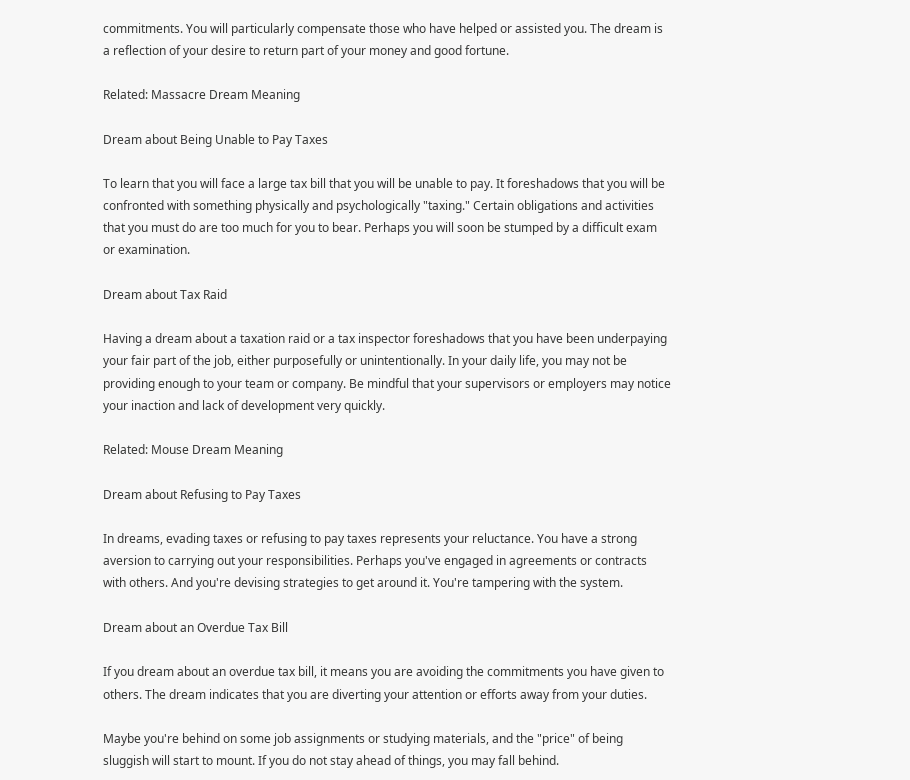commitments. You will particularly compensate those who have helped or assisted you. The dream is a reflection of your desire to return part of your money and good fortune.

Related: Massacre Dream Meaning

Dream about Being Unable to Pay Taxes

To learn that you will face a large tax bill that you will be unable to pay. It foreshadows that you will be confronted with something physically and psychologically "taxing." Certain obligations and activities that you must do are too much for you to bear. Perhaps you will soon be stumped by a difficult exam or examination.

Dream about Tax Raid

Having a dream about a taxation raid or a tax inspector foreshadows that you have been underpaying your fair part of the job, either purposefully or unintentionally. In your daily life, you may not be providing enough to your team or company. Be mindful that your supervisors or employers may notice your inaction and lack of development very quickly.

Related: Mouse Dream Meaning

Dream about Refusing to Pay Taxes

In dreams, evading taxes or refusing to pay taxes represents your reluctance. You have a strong aversion to carrying out your responsibilities. Perhaps you've engaged in agreements or contracts with others. And you're devising strategies to get around it. You're tampering with the system.

Dream about an Overdue Tax Bill

If you dream about an overdue tax bill, it means you are avoiding the commitments you have given to others. The dream indicates that you are diverting your attention or efforts away from your duties.

Maybe you're behind on some job assignments or studying materials, and the "price" of being sluggish will start to mount. If you do not stay ahead of things, you may fall behind.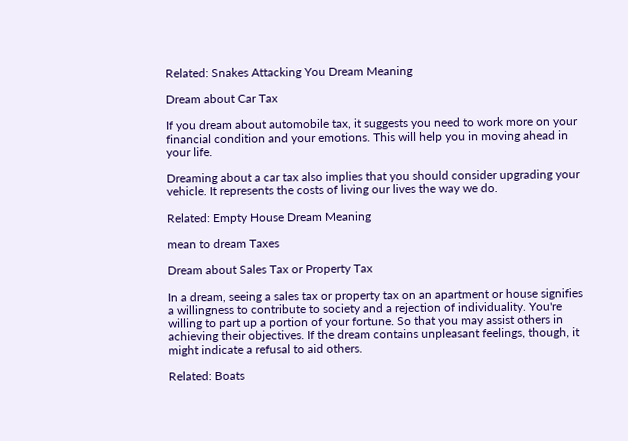Related: Snakes Attacking You Dream Meaning

Dream about Car Tax

If you dream about automobile tax, it suggests you need to work more on your financial condition and your emotions. This will help you in moving ahead in your life.

Dreaming about a car tax also implies that you should consider upgrading your vehicle. It represents the costs of living our lives the way we do.

Related: Empty House Dream Meaning

mean to dream Taxes

Dream about Sales Tax or Property Tax

In a dream, seeing a sales tax or property tax on an apartment or house signifies a willingness to contribute to society and a rejection of individuality. You're willing to part up a portion of your fortune. So that you may assist others in achieving their objectives. If the dream contains unpleasant feelings, though, it might indicate a refusal to aid others.

Related: Boats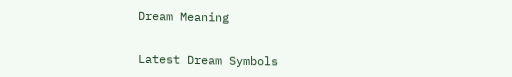Dream Meaning


Latest Dream Symbols